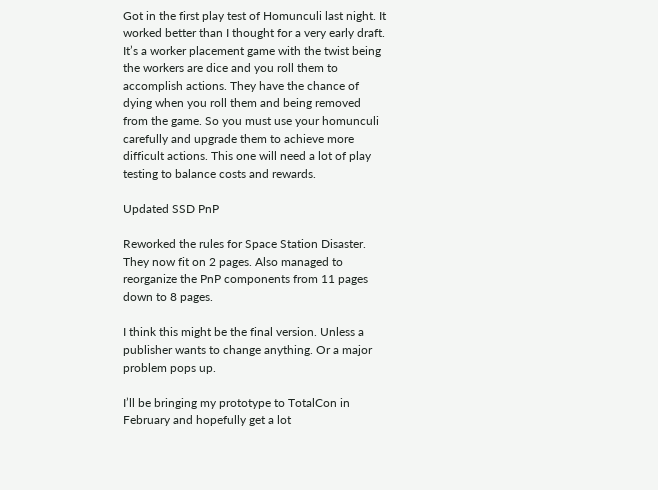Got in the first play test of Homunculi last night. It worked better than I thought for a very early draft. It’s a worker placement game with the twist being the workers are dice and you roll them to accomplish actions. They have the chance of dying when you roll them and being removed from the game. So you must use your homunculi carefully and upgrade them to achieve more difficult actions. This one will need a lot of play testing to balance costs and rewards.

Updated SSD PnP

Reworked the rules for Space Station Disaster. They now fit on 2 pages. Also managed to reorganize the PnP components from 11 pages down to 8 pages.

I think this might be the final version. Unless a publisher wants to change anything. Or a major problem pops up.

I’ll be bringing my prototype to TotalCon in February and hopefully get a lot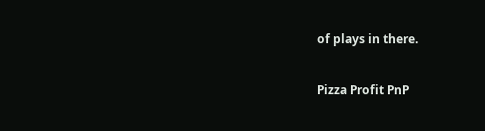of plays in there.

Pizza Profit PnP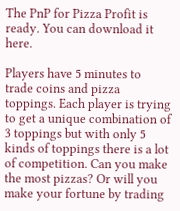The PnP for Pizza Profit is ready. You can download it here.

Players have 5 minutes to trade coins and pizza toppings. Each player is trying to get a unique combination of 3 toppings but with only 5 kinds of toppings there is a lot of competition. Can you make the most pizzas? Or will you make your fortune by trading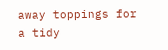away toppings for a tidy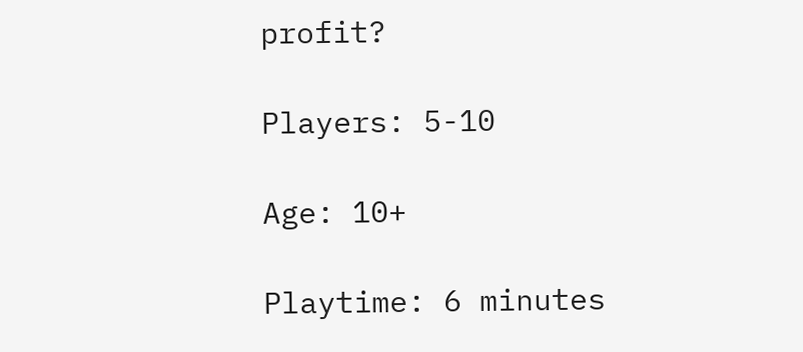profit?

Players: 5-10

Age: 10+

Playtime: 6 minutes